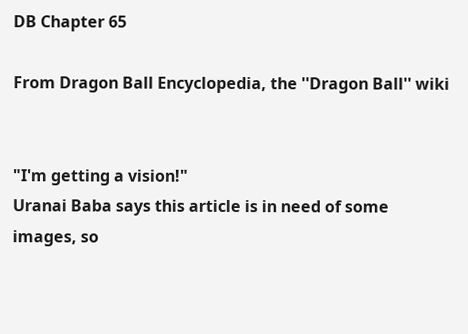DB Chapter 65

From Dragon Ball Encyclopedia, the ''Dragon Ball'' wiki


"I'm getting a vision!"
Uranai Baba says this article is in need of some images, so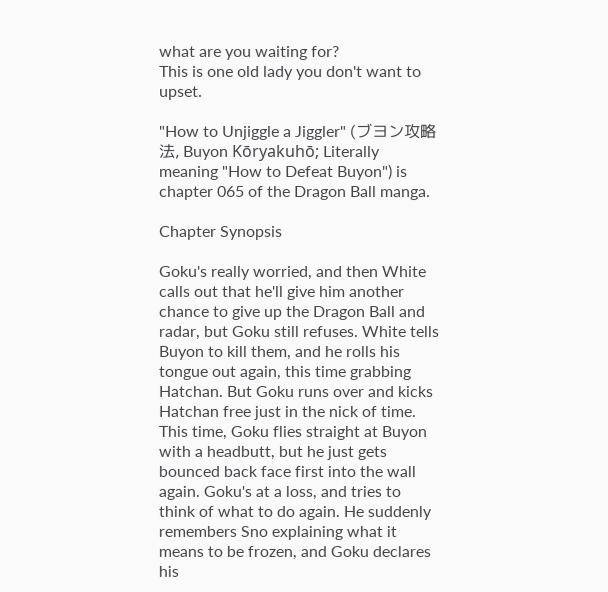what are you waiting for?
This is one old lady you don't want to upset.

"How to Unjiggle a Jiggler" (ブヨン攻略法, Buyon Kōryakuhō; Literally meaning "How to Defeat Buyon") is chapter 065 of the Dragon Ball manga.

Chapter Synopsis

Goku's really worried, and then White calls out that he'll give him another chance to give up the Dragon Ball and radar, but Goku still refuses. White tells Buyon to kill them, and he rolls his tongue out again, this time grabbing Hatchan. But Goku runs over and kicks Hatchan free just in the nick of time. This time, Goku flies straight at Buyon with a headbutt, but he just gets bounced back face first into the wall again. Goku's at a loss, and tries to think of what to do again. He suddenly remembers Sno explaining what it means to be frozen, and Goku declares his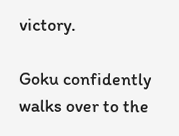victory.

Goku confidently walks over to the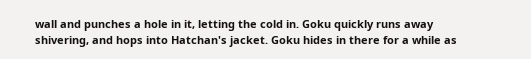wall and punches a hole in it, letting the cold in. Goku quickly runs away shivering, and hops into Hatchan's jacket. Goku hides in there for a while as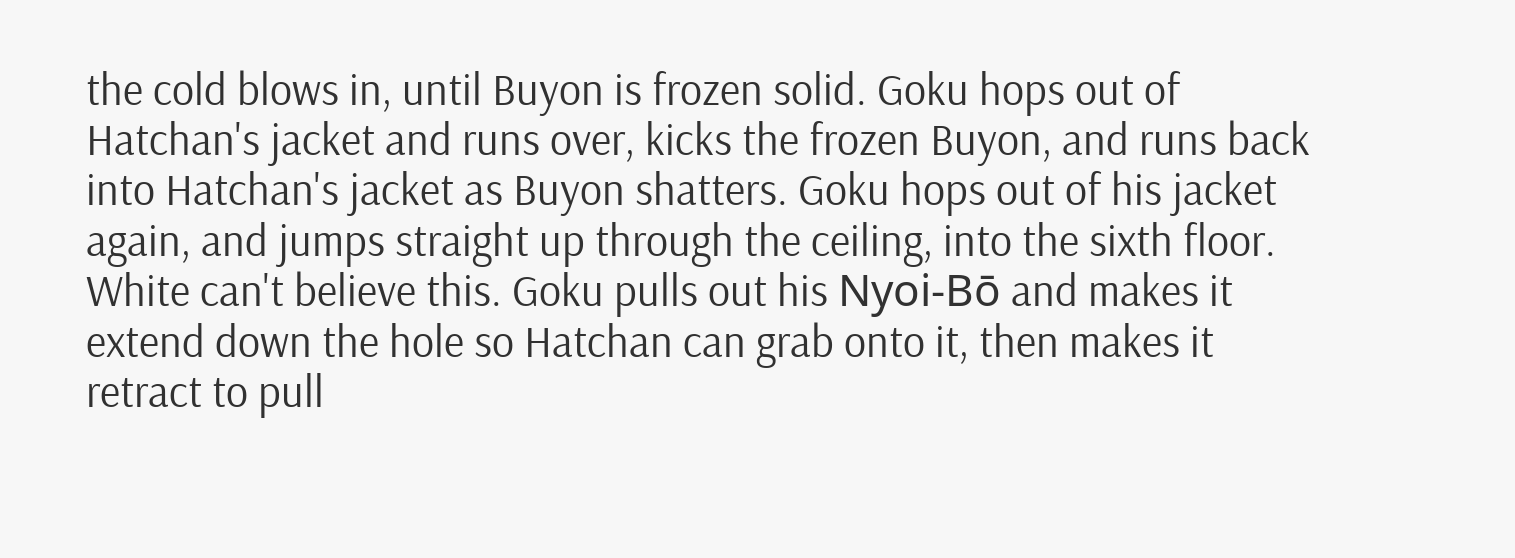the cold blows in, until Buyon is frozen solid. Goku hops out of Hatchan's jacket and runs over, kicks the frozen Buyon, and runs back into Hatchan's jacket as Buyon shatters. Goku hops out of his jacket again, and jumps straight up through the ceiling, into the sixth floor. White can't believe this. Goku pulls out his Nyoi-Bō and makes it extend down the hole so Hatchan can grab onto it, then makes it retract to pull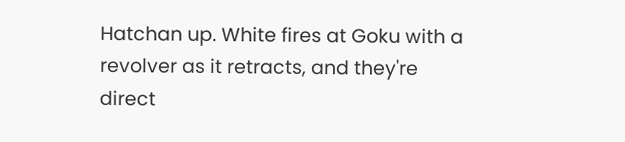Hatchan up. White fires at Goku with a revolver as it retracts, and they're direct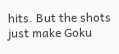hits. But the shots just make Goku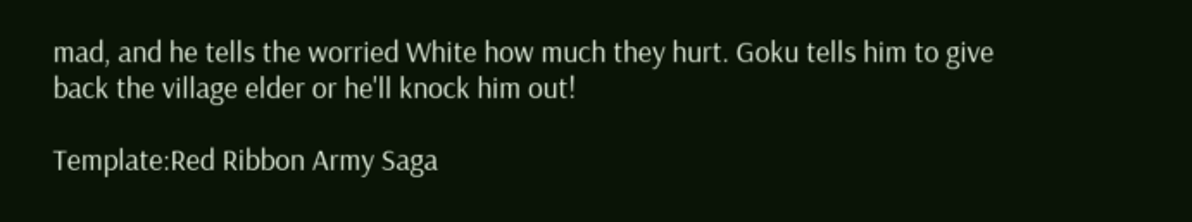mad, and he tells the worried White how much they hurt. Goku tells him to give back the village elder or he'll knock him out!

Template:Red Ribbon Army Saga